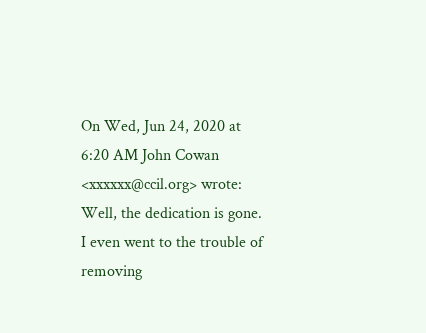On Wed, Jun 24, 2020 at 6:20 AM John Cowan <xxxxxx@ccil.org> wrote:
Well, the dedication is gone.  I even went to the trouble of removing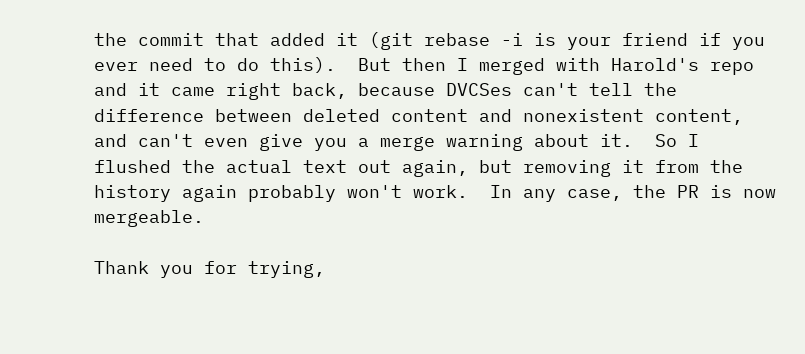the commit that added it (git rebase -i is your friend if you ever need to do this).  But then I merged with Harold's repo and it came right back, because DVCSes can't tell the difference between deleted content and nonexistent content, and can't even give you a merge warning about it.  So I flushed the actual text out again, but removing it from the history again probably won't work.  In any case, the PR is now mergeable.

Thank you for trying,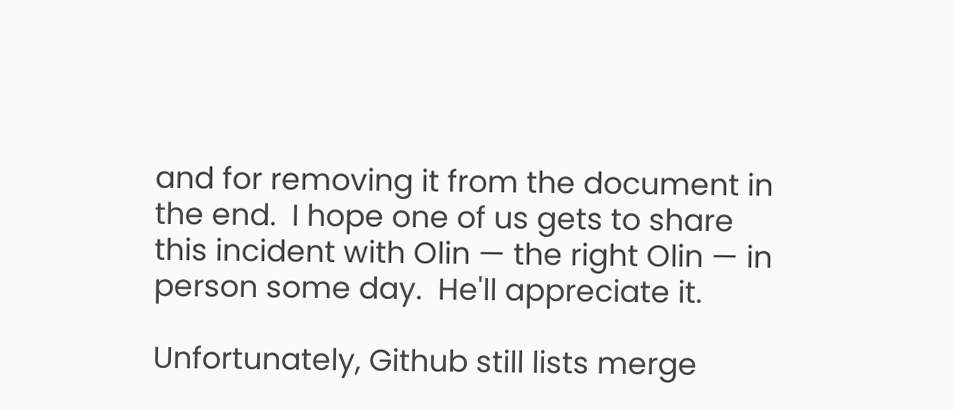and for removing it from the document in the end.  I hope one of us gets to share this incident with Olin — the right Olin — in person some day.  He'll appreciate it.

Unfortunately, Github still lists merge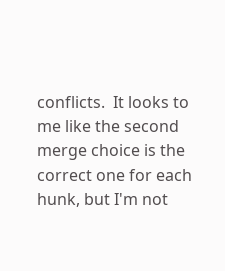conflicts.  It looks to me like the second merge choice is the correct one for each hunk, but I'm not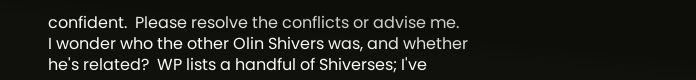confident.  Please resolve the conflicts or advise me.
I wonder who the other Olin Shivers was, and whether he's related?  WP lists a handful of Shiverses; I've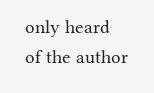only heard of the author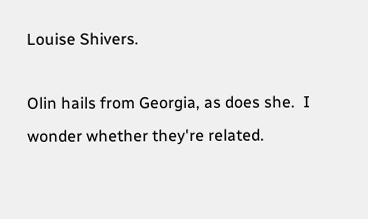Louise Shivers.

Olin hails from Georgia, as does she.  I wonder whether they're related.